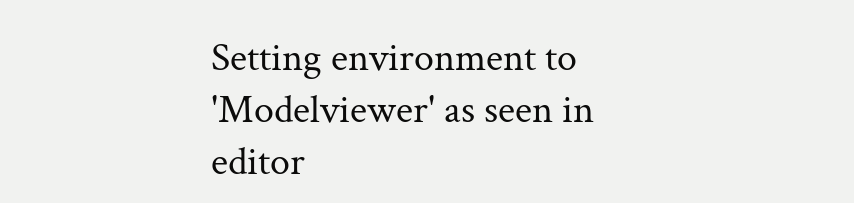Setting environment to 'Modelviewer' as seen in editor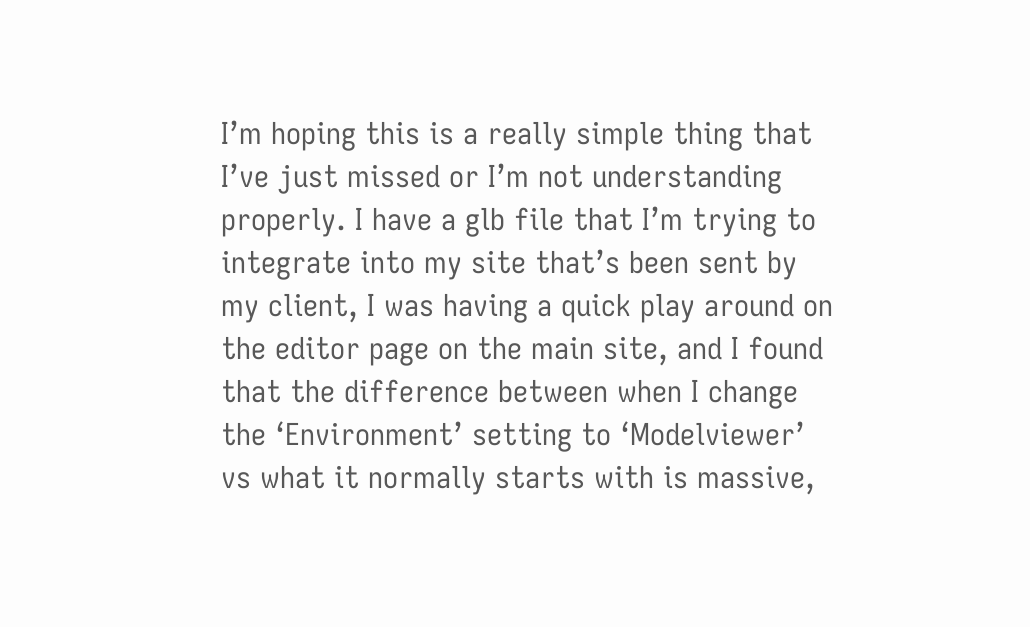I’m hoping this is a really simple thing that I’ve just missed or I’m not understanding properly. I have a glb file that I’m trying to integrate into my site that’s been sent by my client, I was having a quick play around on the editor page on the main site, and I found that the difference between when I change the ‘Environment’ setting to ‘Modelviewer’ vs what it normally starts with is massive,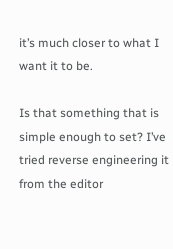it’s much closer to what I want it to be.

Is that something that is simple enough to set? I’ve tried reverse engineering it from the editor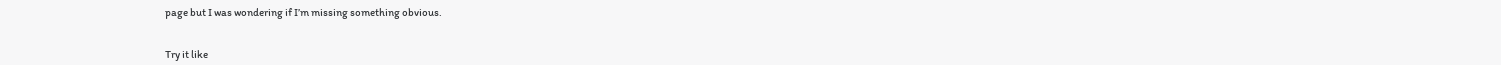page but I was wondering if I’m missing something obvious.


Try it like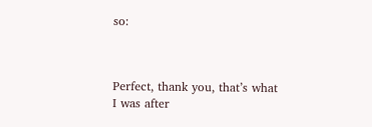so:



Perfect, thank you, that’s what I was after